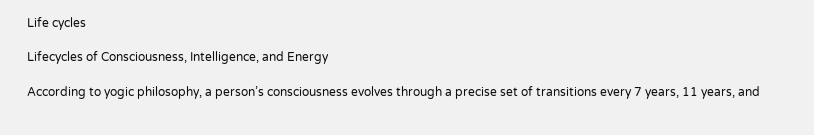Life cycles

Lifecycles of Consciousness, Intelligence, and Energy

According to yogic philosophy, a person’s consciousness evolves through a precise set of transitions every 7 years, 11 years, and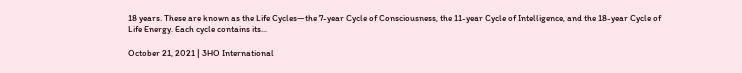18 years. These are known as the Life Cycles—the 7-year Cycle of Consciousness, the 11-year Cycle of Intelligence, and the 18-year Cycle of Life Energy. Each cycle contains its...

October 21, 2021 | 3HO International